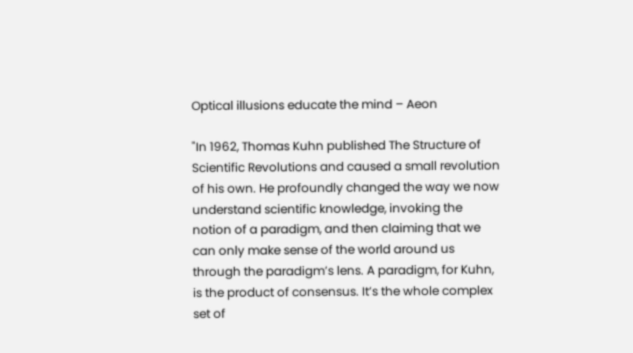Optical illusions educate the mind – Aeon

"In 1962, Thomas Kuhn published The Structure of Scientific Revolutions and caused a small revolution of his own. He profoundly changed the way we now understand scientific knowledge, invoking the notion of a paradigm, and then claiming that we can only make sense of the world around us through the paradigm’s lens. A paradigm, for Kuhn, is the product of consensus. It’s the whole complex set of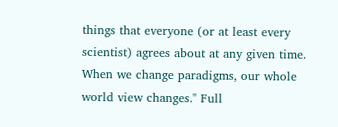things that everyone (or at least every scientist) agrees about at any given time. When we change paradigms, our whole world view changes." Full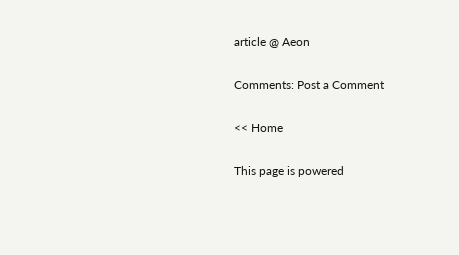article @ Aeon

Comments: Post a Comment

<< Home

This page is powered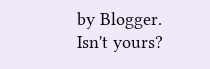by Blogger. Isn't yours?